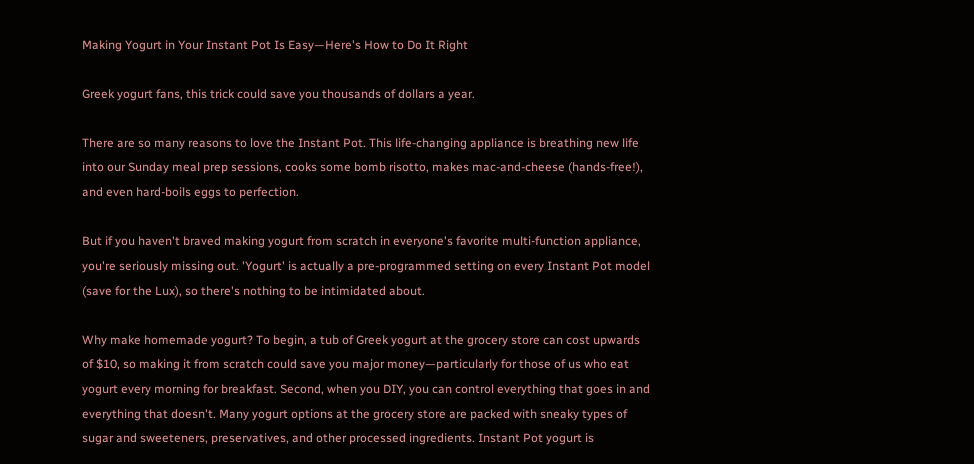Making Yogurt in Your Instant Pot Is Easy—Here's How to Do It Right

Greek yogurt fans, this trick could save you thousands of dollars a year.

There are so many reasons to love the Instant Pot. This life-changing appliance is breathing new life into our Sunday meal prep sessions, cooks some bomb risotto, makes mac-and-cheese (hands-free!), and even hard-boils eggs to perfection.

But if you haven't braved making yogurt from scratch in everyone's favorite multi-function appliance, you're seriously missing out. 'Yogurt' is actually a pre-programmed setting on every Instant Pot model (save for the Lux), so there's nothing to be intimidated about.

Why make homemade yogurt? To begin, a tub of Greek yogurt at the grocery store can cost upwards of $10, so making it from scratch could save you major money—particularly for those of us who eat yogurt every morning for breakfast. Second, when you DIY, you can control everything that goes in and everything that doesn't. Many yogurt options at the grocery store are packed with sneaky types of sugar and sweeteners, preservatives, and other processed ingredients. Instant Pot yogurt is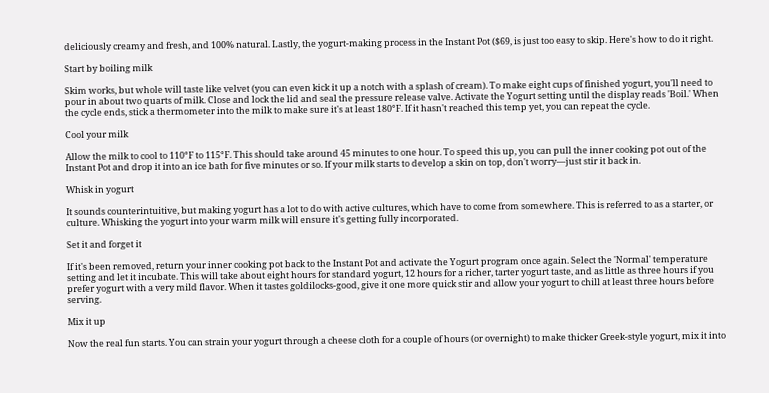deliciously creamy and fresh, and 100% natural. Lastly, the yogurt-making process in the Instant Pot ($69, is just too easy to skip. Here's how to do it right.

Start by boiling milk

Skim works, but whole will taste like velvet (you can even kick it up a notch with a splash of cream). To make eight cups of finished yogurt, you'll need to pour in about two quarts of milk. Close and lock the lid and seal the pressure release valve. Activate the Yogurt setting until the display reads 'Boil.' When the cycle ends, stick a thermometer into the milk to make sure it's at least 180°F. If it hasn't reached this temp yet, you can repeat the cycle.

Cool your milk

Allow the milk to cool to 110°F to 115°F. This should take around 45 minutes to one hour. To speed this up, you can pull the inner cooking pot out of the Instant Pot and drop it into an ice bath for five minutes or so. If your milk starts to develop a skin on top, don't worry—just stir it back in.

Whisk in yogurt

It sounds counterintuitive, but making yogurt has a lot to do with active cultures, which have to come from somewhere. This is referred to as a starter, or culture. Whisking the yogurt into your warm milk will ensure it's getting fully incorporated.

Set it and forget it

If it's been removed, return your inner cooking pot back to the Instant Pot and activate the Yogurt program once again. Select the 'Normal' temperature setting and let it incubate. This will take about eight hours for standard yogurt, 12 hours for a richer, tarter yogurt taste, and as little as three hours if you prefer yogurt with a very mild flavor. When it tastes goldilocks-good, give it one more quick stir and allow your yogurt to chill at least three hours before serving.

Mix it up

Now the real fun starts. You can strain your yogurt through a cheese cloth for a couple of hours (or overnight) to make thicker Greek-style yogurt, mix it into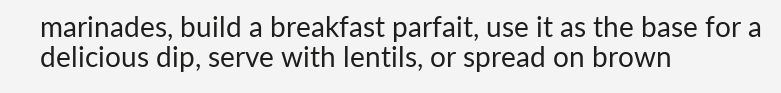marinades, build a breakfast parfait, use it as the base for a delicious dip, serve with lentils, or spread on brown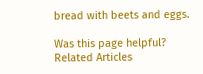bread with beets and eggs.

Was this page helpful?
Related Articles